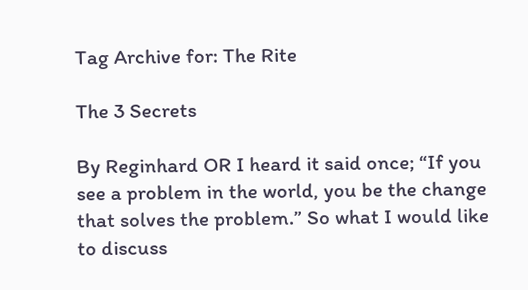Tag Archive for: The Rite

The 3 Secrets

By Reginhard OR I heard it said once; “If you see a problem in the world, you be the change that solves the problem.” So what I would like to discuss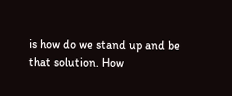is how do we stand up and be that solution. How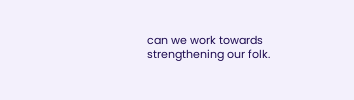can we work towards strengthening our folk.